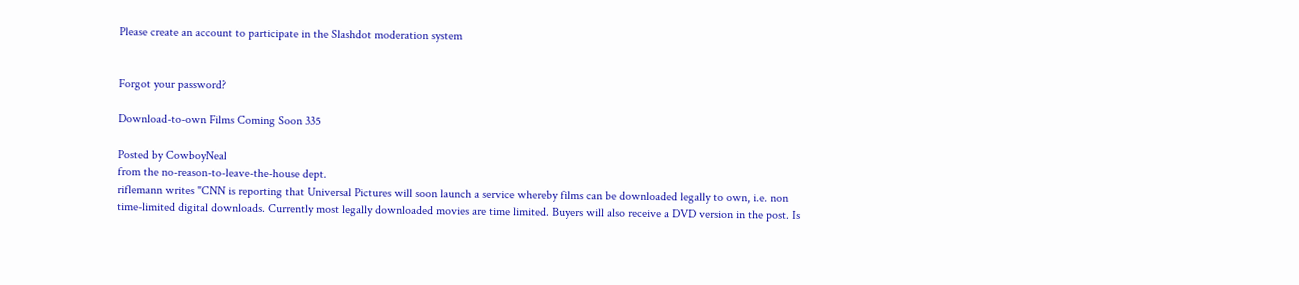Please create an account to participate in the Slashdot moderation system


Forgot your password?

Download-to-own Films Coming Soon 335

Posted by CowboyNeal
from the no-reason-to-leave-the-house dept.
riflemann writes "CNN is reporting that Universal Pictures will soon launch a service whereby films can be downloaded legally to own, i.e. non time-limited digital downloads. Currently most legally downloaded movies are time limited. Buyers will also receive a DVD version in the post. Is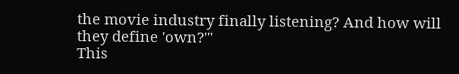the movie industry finally listening? And how will they define 'own?'"
This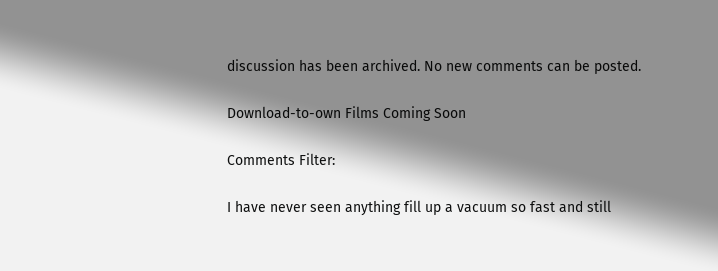discussion has been archived. No new comments can be posted.

Download-to-own Films Coming Soon

Comments Filter:

I have never seen anything fill up a vacuum so fast and still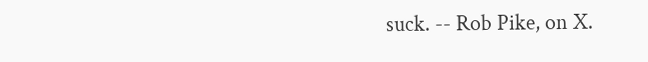suck. -- Rob Pike, on X.